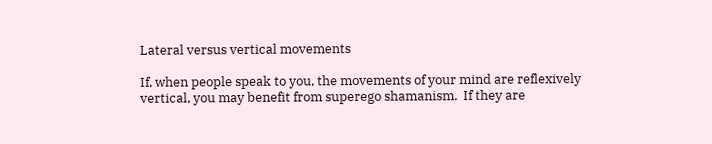Lateral versus vertical movements

If, when people speak to you, the movements of your mind are reflexively vertical, you may benefit from superego shamanism.  If they are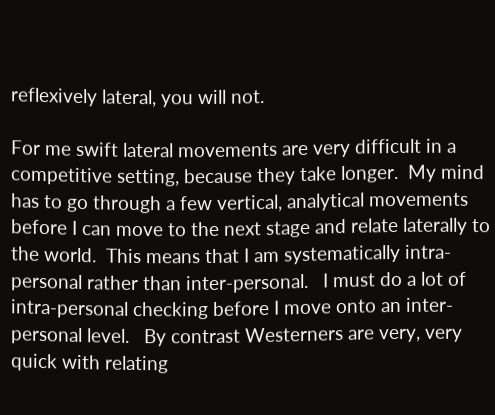reflexively lateral, you will not.

For me swift lateral movements are very difficult in a competitive setting, because they take longer.  My mind has to go through a few vertical, analytical movements before I can move to the next stage and relate laterally to the world.  This means that I am systematically intra-personal rather than inter-personal.   I must do a lot of intra-personal checking before I move onto an inter-personal level.   By contrast Westerners are very, very quick with relating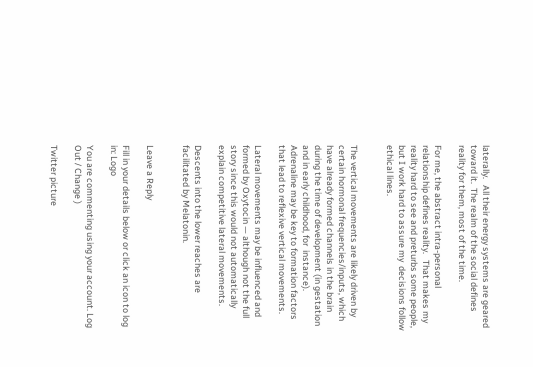laterally.   All their energy systems are geared toward it.  The realm of the social defines reality for them, most of the time.

For me, the abstract intra-personal relationship defines reality.   That makes my reality hard to see and preturbs some people, but I work hard to assure my  decisions follow ethical lines.


The vertical movements are likely driven by certain hormonal frequencies/inputs, which have already formed channels in the brain during the time of development (in gestation and in early childhood, for  instance).  Adrenaline may be key to formation factors that lead to reflexive vertical movements.

Lateral movements may be influenced and formed by Oxytocin — although not the full story since this would not automatically explain competitive lateral movements.

Descents into the lower reaches are facilitated by Melatonin.


Leave a Reply

Fill in your details below or click an icon to log in: Logo

You are commenting using your account. Log Out / Change )

Twitter picture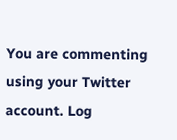You are commenting using your Twitter account. Log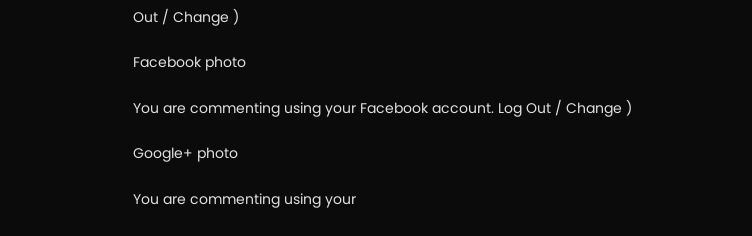Out / Change )

Facebook photo

You are commenting using your Facebook account. Log Out / Change )

Google+ photo

You are commenting using your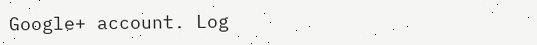Google+ account. Log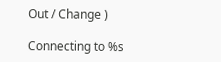Out / Change )

Connecting to %s